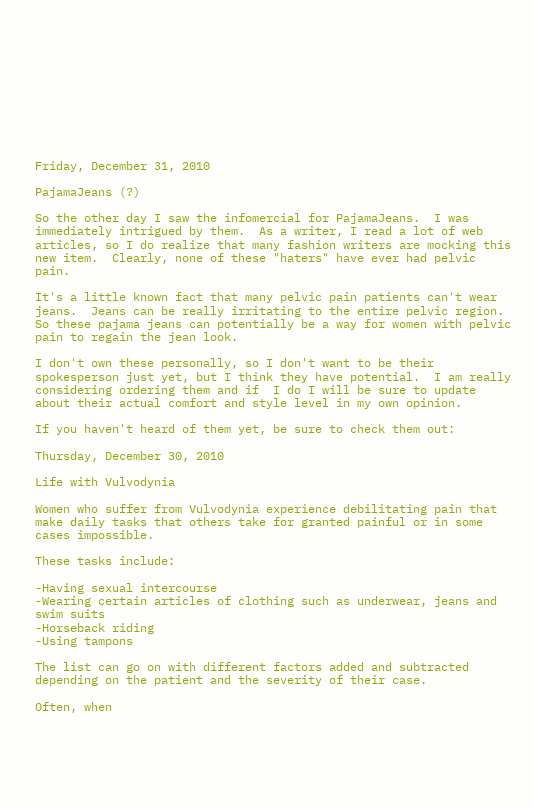Friday, December 31, 2010

PajamaJeans (?)

So the other day I saw the infomercial for PajamaJeans.  I was immediately intrigued by them.  As a writer, I read a lot of web articles, so I do realize that many fashion writers are mocking this new item.  Clearly, none of these "haters" have ever had pelvic pain.

It's a little known fact that many pelvic pain patients can't wear jeans.  Jeans can be really irritating to the entire pelvic region.  So these pajama jeans can potentially be a way for women with pelvic pain to regain the jean look.

I don't own these personally, so I don't want to be their spokesperson just yet, but I think they have potential.  I am really considering ordering them and if  I do I will be sure to update about their actual comfort and style level in my own opinion.

If you haven't heard of them yet, be sure to check them out:

Thursday, December 30, 2010

Life with Vulvodynia

Women who suffer from Vulvodynia experience debilitating pain that make daily tasks that others take for granted painful or in some cases impossible.

These tasks include:

-Having sexual intercourse
-Wearing certain articles of clothing such as underwear, jeans and swim suits
-Horseback riding
-Using tampons

The list can go on with different factors added and subtracted depending on the patient and the severity of their case.

Often, when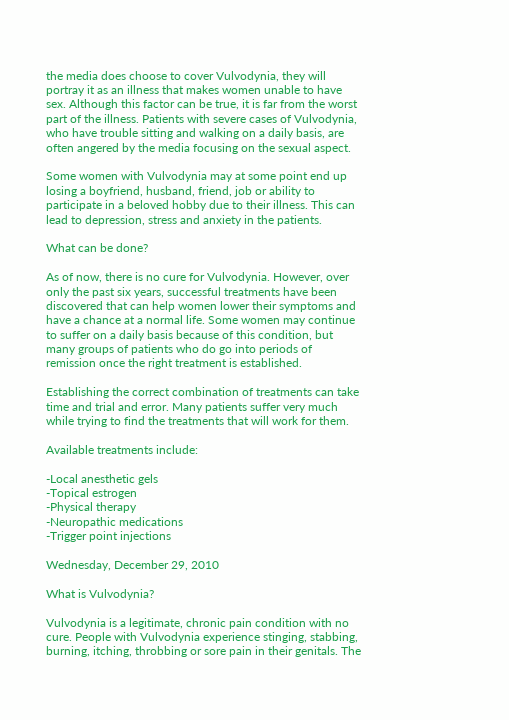the media does choose to cover Vulvodynia, they will portray it as an illness that makes women unable to have sex. Although this factor can be true, it is far from the worst part of the illness. Patients with severe cases of Vulvodynia, who have trouble sitting and walking on a daily basis, are often angered by the media focusing on the sexual aspect.

Some women with Vulvodynia may at some point end up losing a boyfriend, husband, friend, job or ability to participate in a beloved hobby due to their illness. This can lead to depression, stress and anxiety in the patients.

What can be done?

As of now, there is no cure for Vulvodynia. However, over only the past six years, successful treatments have been discovered that can help women lower their symptoms and have a chance at a normal life. Some women may continue to suffer on a daily basis because of this condition, but many groups of patients who do go into periods of remission once the right treatment is established.

Establishing the correct combination of treatments can take time and trial and error. Many patients suffer very much while trying to find the treatments that will work for them.

Available treatments include:

-Local anesthetic gels
-Topical estrogen
-Physical therapy
-Neuropathic medications
-Trigger point injections

Wednesday, December 29, 2010

What is Vulvodynia?

Vulvodynia is a legitimate, chronic pain condition with no cure. People with Vulvodynia experience stinging, stabbing, burning, itching, throbbing or sore pain in their genitals. The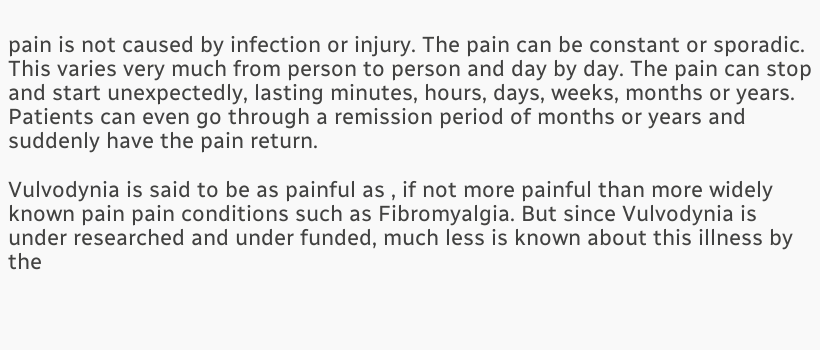pain is not caused by infection or injury. The pain can be constant or sporadic. This varies very much from person to person and day by day. The pain can stop and start unexpectedly, lasting minutes, hours, days, weeks, months or years. Patients can even go through a remission period of months or years and suddenly have the pain return.

Vulvodynia is said to be as painful as , if not more painful than more widely known pain pain conditions such as Fibromyalgia. But since Vulvodynia is under researched and under funded, much less is known about this illness by the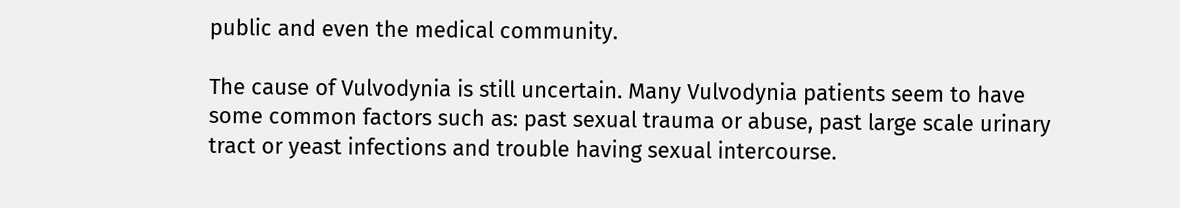public and even the medical community.

The cause of Vulvodynia is still uncertain. Many Vulvodynia patients seem to have some common factors such as: past sexual trauma or abuse, past large scale urinary tract or yeast infections and trouble having sexual intercourse.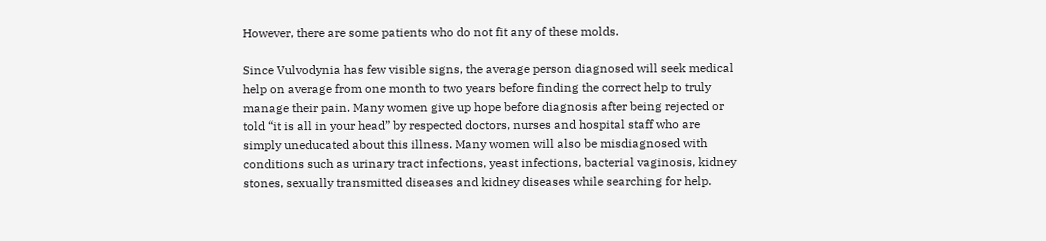However, there are some patients who do not fit any of these molds.

Since Vulvodynia has few visible signs, the average person diagnosed will seek medical help on average from one month to two years before finding the correct help to truly manage their pain. Many women give up hope before diagnosis after being rejected or told “it is all in your head” by respected doctors, nurses and hospital staff who are simply uneducated about this illness. Many women will also be misdiagnosed with conditions such as urinary tract infections, yeast infections, bacterial vaginosis, kidney stones, sexually transmitted diseases and kidney diseases while searching for help.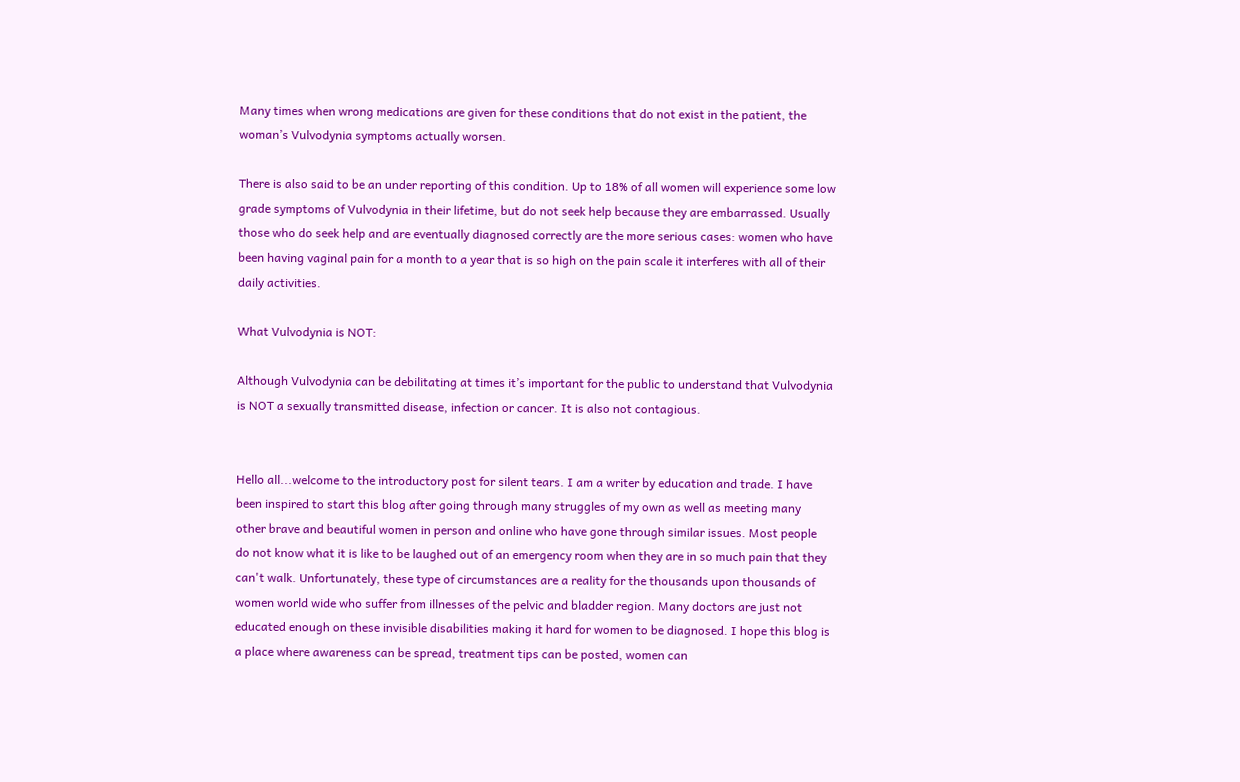Many times when wrong medications are given for these conditions that do not exist in the patient, the woman’s Vulvodynia symptoms actually worsen.

There is also said to be an under reporting of this condition. Up to 18% of all women will experience some low grade symptoms of Vulvodynia in their lifetime, but do not seek help because they are embarrassed. Usually those who do seek help and are eventually diagnosed correctly are the more serious cases: women who have been having vaginal pain for a month to a year that is so high on the pain scale it interferes with all of their daily activities.

What Vulvodynia is NOT:

Although Vulvodynia can be debilitating at times it’s important for the public to understand that Vulvodynia is NOT a sexually transmitted disease, infection or cancer. It is also not contagious.


Hello all...welcome to the introductory post for silent tears. I am a writer by education and trade. I have been inspired to start this blog after going through many struggles of my own as well as meeting many other brave and beautiful women in person and online who have gone through similar issues. Most people do not know what it is like to be laughed out of an emergency room when they are in so much pain that they can't walk. Unfortunately, these type of circumstances are a reality for the thousands upon thousands of women world wide who suffer from illnesses of the pelvic and bladder region. Many doctors are just not educated enough on these invisible disabilities making it hard for women to be diagnosed. I hope this blog is a place where awareness can be spread, treatment tips can be posted, women can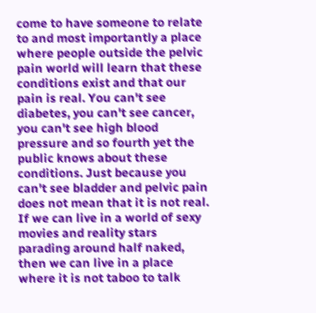come to have someone to relate to and most importantly a place where people outside the pelvic pain world will learn that these conditions exist and that our pain is real. You can't see diabetes, you can't see cancer, you can't see high blood pressure and so fourth yet the public knows about these conditions. Just because you can't see bladder and pelvic pain does not mean that it is not real. If we can live in a world of sexy movies and reality stars parading around half naked, then we can live in a place where it is not taboo to talk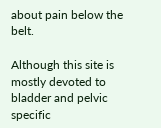about pain below the belt.

Although this site is mostly devoted to bladder and pelvic specific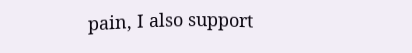pain, I also support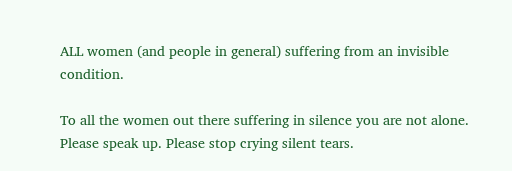ALL women (and people in general) suffering from an invisible condition.

To all the women out there suffering in silence you are not alone. Please speak up. Please stop crying silent tears.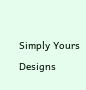Simply Yours Designs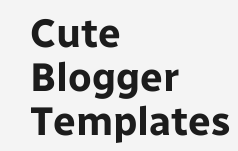Cute Blogger Templates